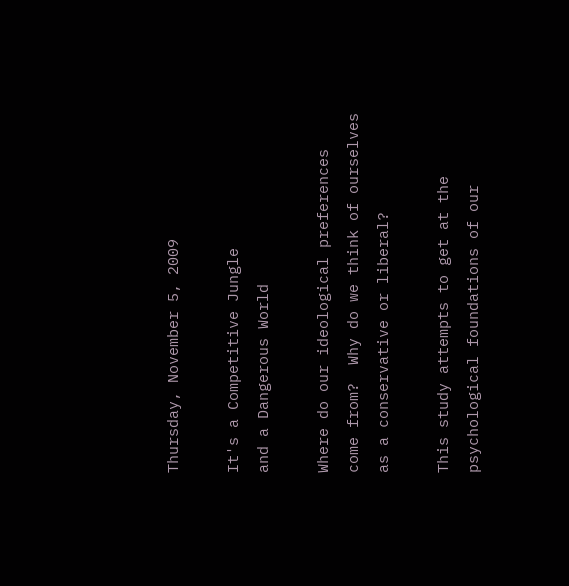Thursday, November 5, 2009

It's a Competitive Jungle
and a Dangerous World

Where do our ideological preferences come from?  Why do we think of ourselves as a conservative or liberal?

This study attempts to get at the psychological foundations of our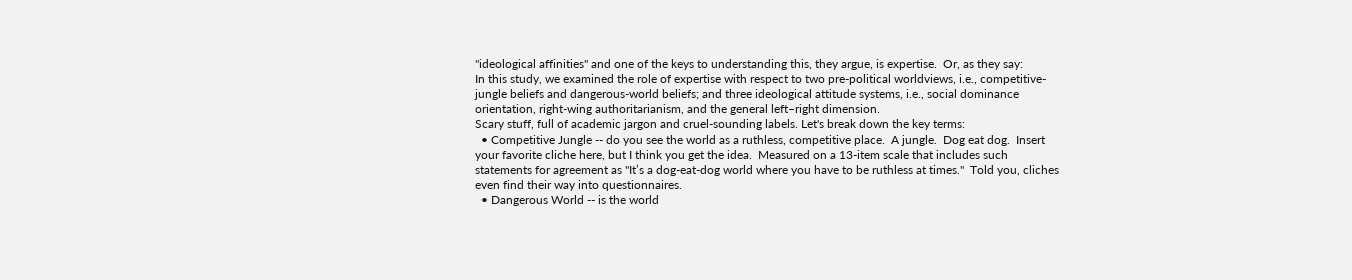"ideological affinities" and one of the keys to understanding this, they argue, is expertise.  Or, as they say:
In this study, we examined the role of expertise with respect to two pre-political worldviews, i.e., competitive-jungle beliefs and dangerous-world beliefs; and three ideological attitude systems, i.e., social dominance orientation, right-wing authoritarianism, and the general left–right dimension.
Scary stuff, full of academic jargon and cruel-sounding labels. Let's break down the key terms:
  • Competitive Jungle -- do you see the world as a ruthless, competitive place.  A jungle.  Dog eat dog.  Insert your favorite cliche here, but I think you get the idea.  Measured on a 13-item scale that includes such statements for agreement as "It’s a dog-eat-dog world where you have to be ruthless at times."  Told you, cliches even find their way into questionnaires.
  • Dangerous World -- is the world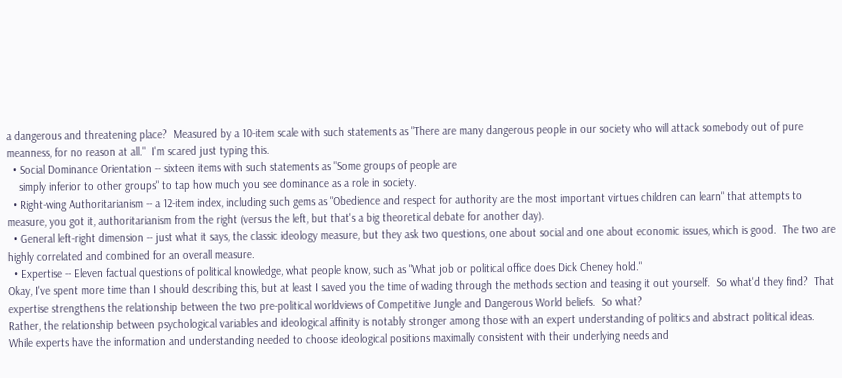a dangerous and threatening place?  Measured by a 10-item scale with such statements as "There are many dangerous people in our society who will attack somebody out of pure meanness, for no reason at all."  I'm scared just typing this.
  • Social Dominance Orientation -- sixteen items with such statements as "Some groups of people are
    simply inferior to other groups" to tap how much you see dominance as a role in society.
  • Right-wing Authoritarianism -- a 12-item index, including such gems as "Obedience and respect for authority are the most important virtues children can learn" that attempts to measure, you got it, authoritarianism from the right (versus the left, but that's a big theoretical debate for another day).
  • General left-right dimension -- just what it says, the classic ideology measure, but they ask two questions, one about social and one about economic issues, which is good.  The two are highly correlated and combined for an overall measure.
  • Expertise -- Eleven factual questions of political knowledge, what people know, such as "What job or political office does Dick Cheney hold."
Okay, I've spent more time than I should describing this, but at least I saved you the time of wading through the methods section and teasing it out yourself.  So what'd they find?  That expertise strengthens the relationship between the two pre-political worldviews of Competitive Jungle and Dangerous World beliefs.  So what?
Rather, the relationship between psychological variables and ideological affinity is notably stronger among those with an expert understanding of politics and abstract political ideas.  While experts have the information and understanding needed to choose ideological positions maximally consistent with their underlying needs and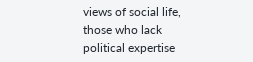views of social life, those who lack political expertise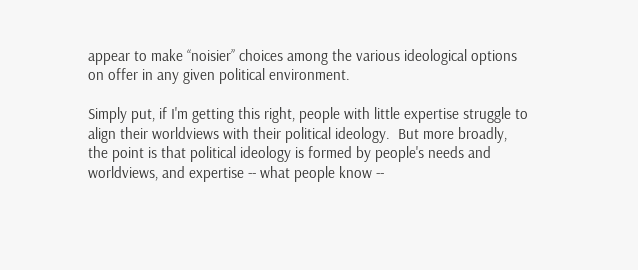appear to make ‘‘noisier’’ choices among the various ideological options on offer in any given political environment.

Simply put, if I'm getting this right, people with little expertise struggle to align their worldviews with their political ideology.  But more broadly, the point is that political ideology is formed by people's needs and  worldviews, and expertise -- what people know --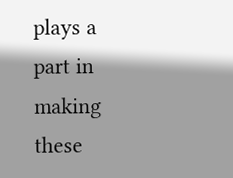plays a part in making these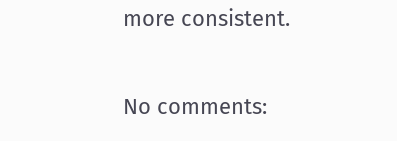more consistent.

No comments: